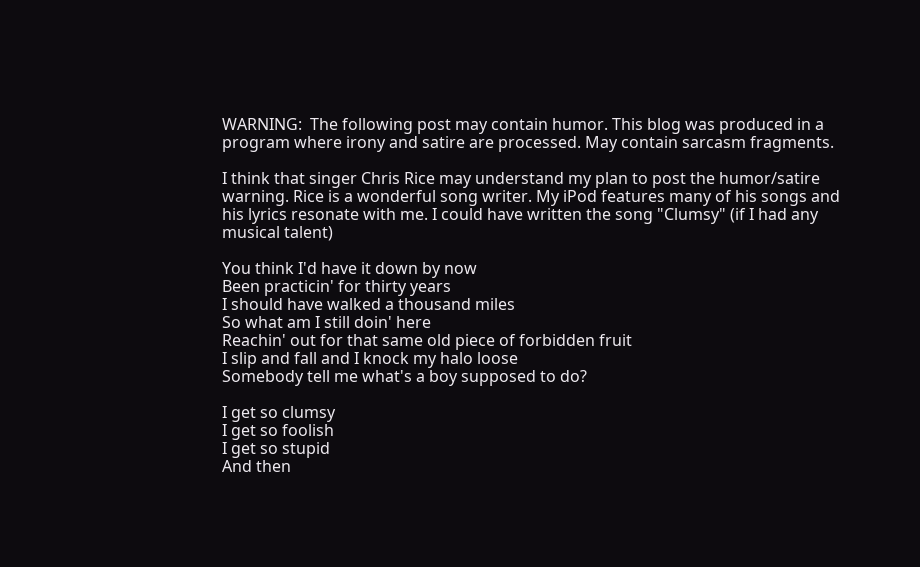WARNING:  The following post may contain humor. This blog was produced in a program where irony and satire are processed. May contain sarcasm fragments.

I think that singer Chris Rice may understand my plan to post the humor/satire warning. Rice is a wonderful song writer. My iPod features many of his songs and his lyrics resonate with me. I could have written the song "Clumsy" (if I had any musical talent)

You think I'd have it down by now
Been practicin' for thirty years
I should have walked a thousand miles
So what am I still doin' here
Reachin' out for that same old piece of forbidden fruit
I slip and fall and I knock my halo loose
Somebody tell me what's a boy supposed to do?

I get so clumsy
I get so foolish
I get so stupid
And then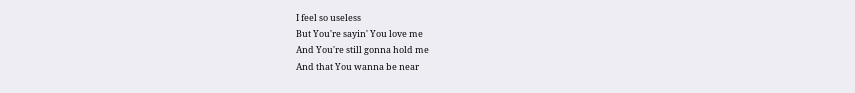I feel so useless
But You're sayin' You love me
And You're still gonna hold me
And that You wanna be near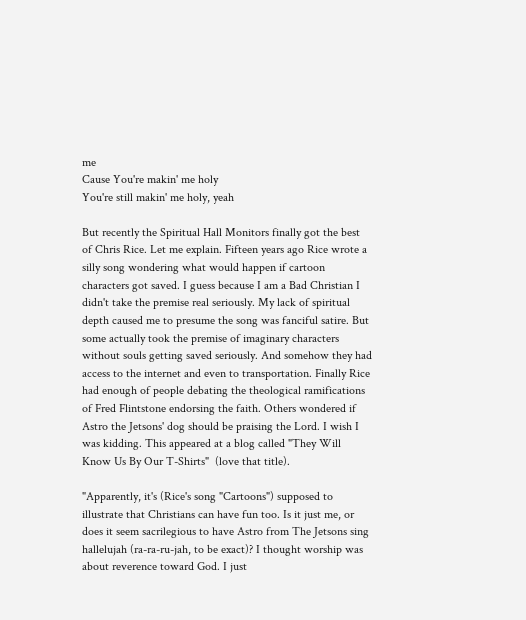me
Cause You're makin' me holy
You're still makin' me holy, yeah

But recently the Spiritual Hall Monitors finally got the best of Chris Rice. Let me explain. Fifteen years ago Rice wrote a silly song wondering what would happen if cartoon characters got saved. I guess because I am a Bad Christian I didn't take the premise real seriously. My lack of spiritual depth caused me to presume the song was fanciful satire. But some actually took the premise of imaginary characters without souls getting saved seriously. And somehow they had access to the internet and even to transportation. Finally Rice had enough of people debating the theological ramifications of Fred Flintstone endorsing the faith. Others wondered if Astro the Jetsons' dog should be praising the Lord. I wish I was kidding. This appeared at a blog called "They Will Know Us By Our T-Shirts"  (love that title).

"Apparently, it's (Rice's song "Cartoons") supposed to illustrate that Christians can have fun too. Is it just me, or does it seem sacrilegious to have Astro from The Jetsons sing hallelujah (ra-ra-ru-jah, to be exact)? I thought worship was about reverence toward God. I just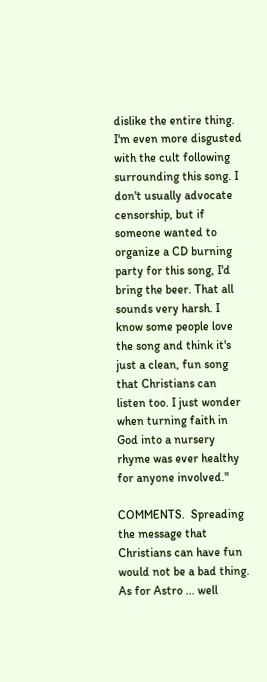dislike the entire thing. I'm even more disgusted with the cult following surrounding this song. I don't usually advocate censorship, but if someone wanted to organize a CD burning party for this song, I'd bring the beer. That all sounds very harsh. I know some people love the song and think it's just a clean, fun song that Christians can listen too. I just wonder when turning faith in God into a nursery rhyme was ever healthy for anyone involved."

COMMENTS.  Spreading the message that Christians can have fun would not be a bad thing. As for Astro ... well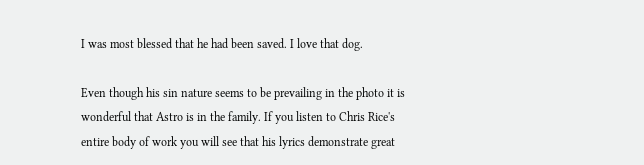I was most blessed that he had been saved. I love that dog.

Even though his sin nature seems to be prevailing in the photo it is wonderful that Astro is in the family. If you listen to Chris Rice's entire body of work you will see that his lyrics demonstrate great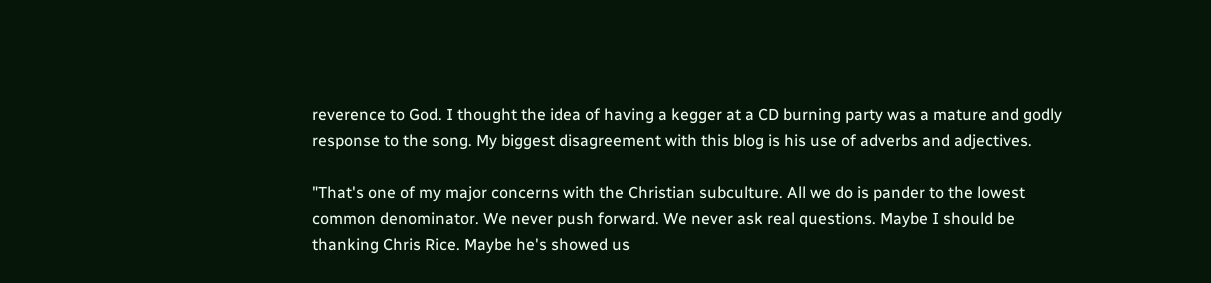reverence to God. I thought the idea of having a kegger at a CD burning party was a mature and godly response to the song. My biggest disagreement with this blog is his use of adverbs and adjectives.

"That's one of my major concerns with the Christian subculture. All we do is pander to the lowest common denominator. We never push forward. We never ask real questions. Maybe I should be thanking Chris Rice. Maybe he's showed us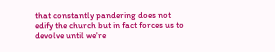that constantly pandering does not edify the church but in fact forces us to devolve until we're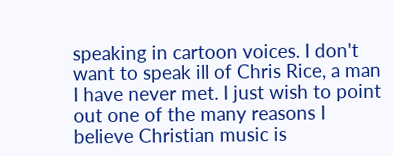speaking in cartoon voices. I don't want to speak ill of Chris Rice, a man I have never met. I just wish to point out one of the many reasons I believe Christian music is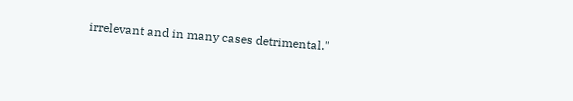irrelevant and in many cases detrimental."